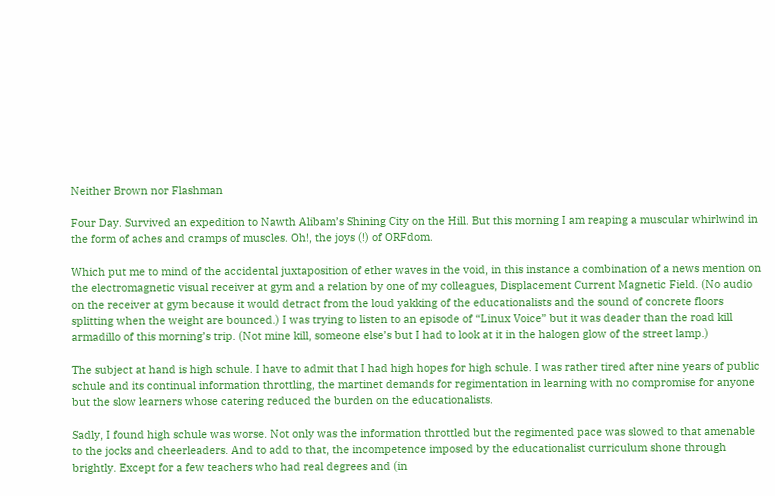Neither Brown nor Flashman

Four Day. Survived an expedition to Nawth Alibam’s Shining City on the Hill. But this morning I am reaping a muscular whirlwind in the form of aches and cramps of muscles. Oh!, the joys (!) of ORFdom.

Which put me to mind of the accidental juxtaposition of ether waves in the void, in this instance a combination of a news mention on the electromagnetic visual receiver at gym and a relation by one of my colleagues, Displacement Current Magnetic Field. (No audio on the receiver at gym because it would detract from the loud yakking of the educationalists and the sound of concrete floors splitting when the weight are bounced.) I was trying to listen to an episode of “Linux Voice” but it was deader than the road kill armadillo of this morning’s trip. (Not mine kill, someone else’s but I had to look at it in the halogen glow of the street lamp.)

The subject at hand is high schule. I have to admit that I had high hopes for high schule. I was rather tired after nine years of public schule and its continual information throttling, the martinet demands for regimentation in learning with no compromise for anyone but the slow learners whose catering reduced the burden on the educationalists.

Sadly, I found high schule was worse. Not only was the information throttled but the regimented pace was slowed to that amenable to the jocks and cheerleaders. And to add to that, the incompetence imposed by the educationalist curriculum shone through brightly. Except for a few teachers who had real degrees and (in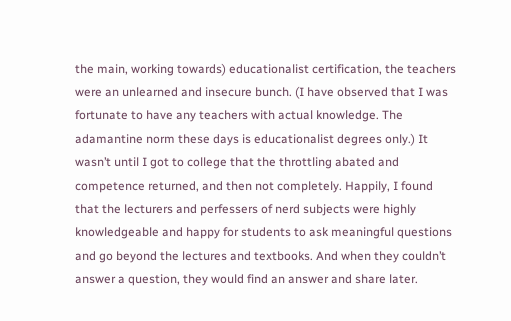the main, working towards) educationalist certification, the teachers were an unlearned and insecure bunch. (I have observed that I was fortunate to have any teachers with actual knowledge. The adamantine norm these days is educationalist degrees only.) It wasn’t until I got to college that the throttling abated and competence returned, and then not completely. Happily, I found that the lecturers and perfessers of nerd subjects were highly knowledgeable and happy for students to ask meaningful questions and go beyond the lectures and textbooks. And when they couldn’t answer a question, they would find an answer and share later.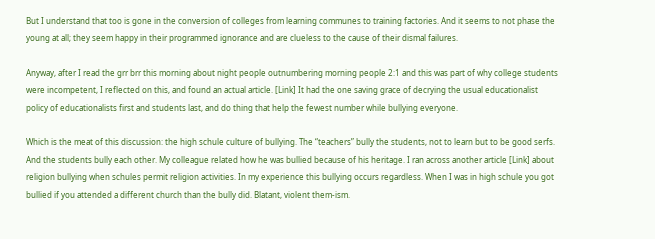But I understand that too is gone in the conversion of colleges from learning communes to training factories. And it seems to not phase the young at all; they seem happy in their programmed ignorance and are clueless to the cause of their dismal failures.

Anyway, after I read the grr brr this morning about night people outnumbering morning people 2:1 and this was part of why college students were incompetent, I reflected on this, and found an actual article. [Link] It had the one saving grace of decrying the usual educationalist policy of educationalists first and students last, and do thing that help the fewest number while bullying everyone.

Which is the meat of this discussion: the high schule culture of bullying. The “teachers” bully the students, not to learn but to be good serfs. And the students bully each other. My colleague related how he was bullied because of his heritage. I ran across another article [Link] about religion bullying when schules permit religion activities. In my experience this bullying occurs regardless. When I was in high schule you got bullied if you attended a different church than the bully did. Blatant, violent them-ism.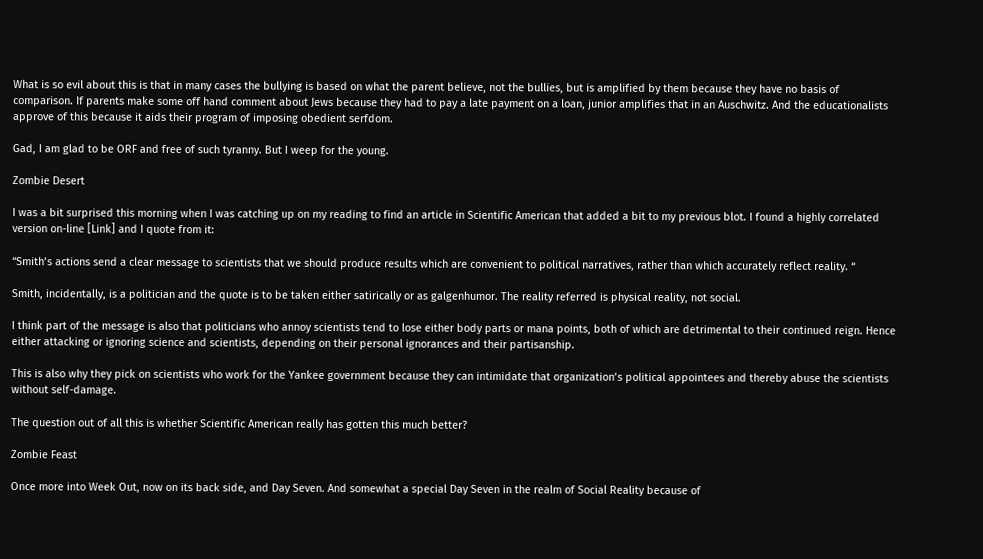What is so evil about this is that in many cases the bullying is based on what the parent believe, not the bullies, but is amplified by them because they have no basis of comparison. If parents make some off hand comment about Jews because they had to pay a late payment on a loan, junior amplifies that in an Auschwitz. And the educationalists approve of this because it aids their program of imposing obedient serfdom.

Gad, I am glad to be ORF and free of such tyranny. But I weep for the young.

Zombie Desert

I was a bit surprised this morning when I was catching up on my reading to find an article in Scientific American that added a bit to my previous blot. I found a highly correlated version on-line [Link] and I quote from it:

“Smith’s actions send a clear message to scientists that we should produce results which are convenient to political narratives, rather than which accurately reflect reality. “

Smith, incidentally, is a politician and the quote is to be taken either satirically or as galgenhumor. The reality referred is physical reality, not social.

I think part of the message is also that politicians who annoy scientists tend to lose either body parts or mana points, both of which are detrimental to their continued reign. Hence either attacking or ignoring science and scientists, depending on their personal ignorances and their partisanship.

This is also why they pick on scientists who work for the Yankee government because they can intimidate that organization’s political appointees and thereby abuse the scientists without self-damage.

The question out of all this is whether Scientific American really has gotten this much better?

Zombie Feast

Once more into Week Out, now on its back side, and Day Seven. And somewhat a special Day Seven in the realm of Social Reality because of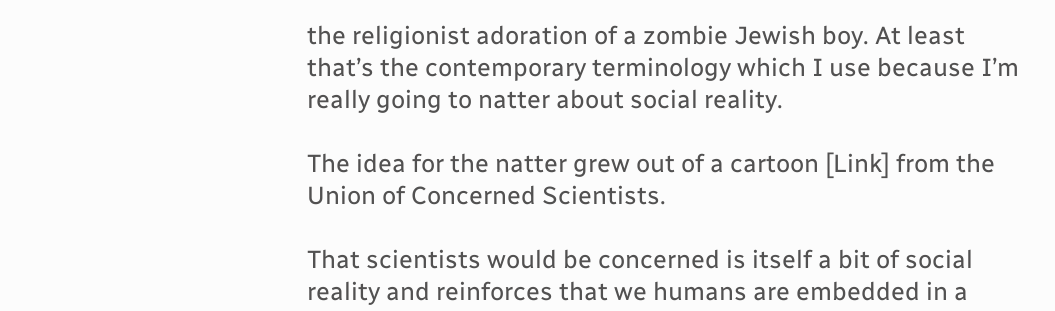the religionist adoration of a zombie Jewish boy. At least that’s the contemporary terminology which I use because I’m really going to natter about social reality.

The idea for the natter grew out of a cartoon [Link] from the Union of Concerned Scientists.

That scientists would be concerned is itself a bit of social reality and reinforces that we humans are embedded in a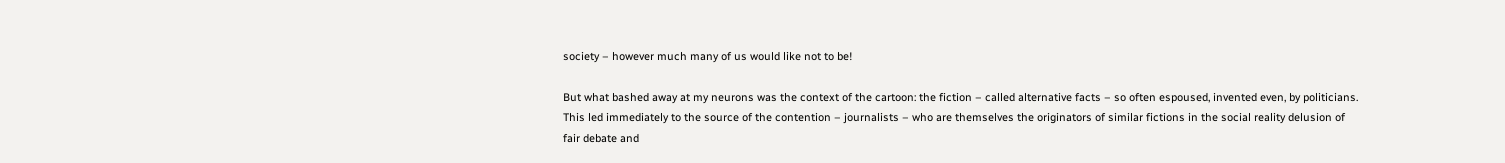society – however much many of us would like not to be!

But what bashed away at my neurons was the context of the cartoon: the fiction – called alternative facts – so often espoused, invented even, by politicians. This led immediately to the source of the contention – journalists – who are themselves the originators of similar fictions in the social reality delusion of fair debate and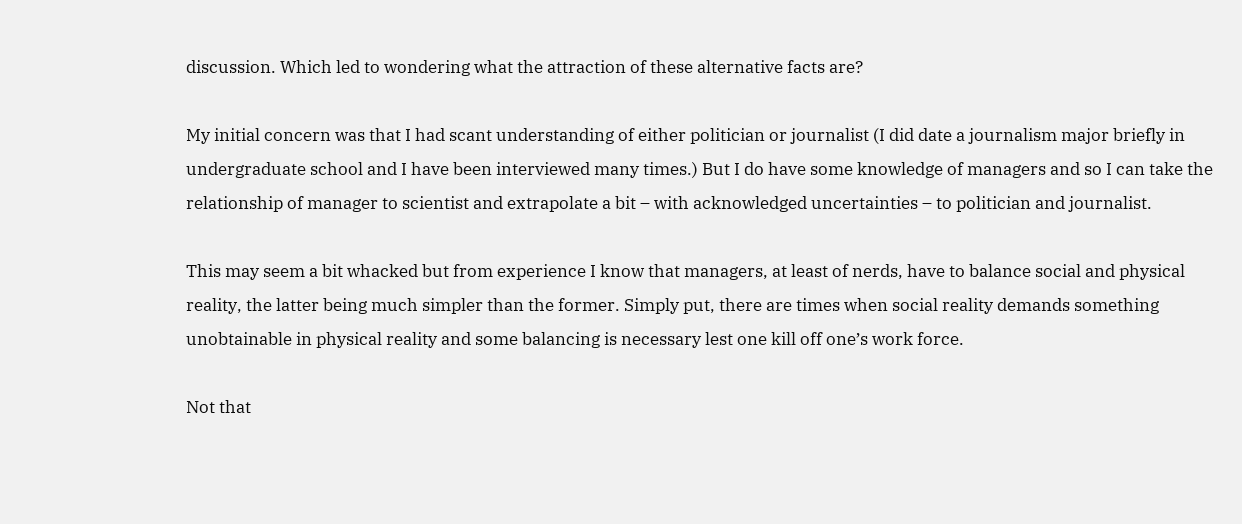discussion. Which led to wondering what the attraction of these alternative facts are?

My initial concern was that I had scant understanding of either politician or journalist (I did date a journalism major briefly in undergraduate school and I have been interviewed many times.) But I do have some knowledge of managers and so I can take the relationship of manager to scientist and extrapolate a bit – with acknowledged uncertainties – to politician and journalist.

This may seem a bit whacked but from experience I know that managers, at least of nerds, have to balance social and physical reality, the latter being much simpler than the former. Simply put, there are times when social reality demands something unobtainable in physical reality and some balancing is necessary lest one kill off one’s work force.

Not that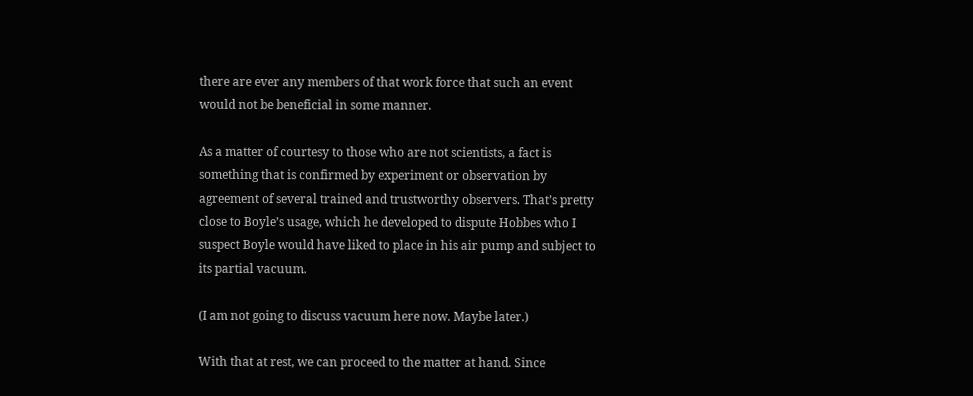there are ever any members of that work force that such an event would not be beneficial in some manner.

As a matter of courtesy to those who are not scientists, a fact is something that is confirmed by experiment or observation by agreement of several trained and trustworthy observers. That’s pretty close to Boyle’s usage, which he developed to dispute Hobbes who I suspect Boyle would have liked to place in his air pump and subject to its partial vacuum.

(I am not going to discuss vacuum here now. Maybe later.)

With that at rest, we can proceed to the matter at hand. Since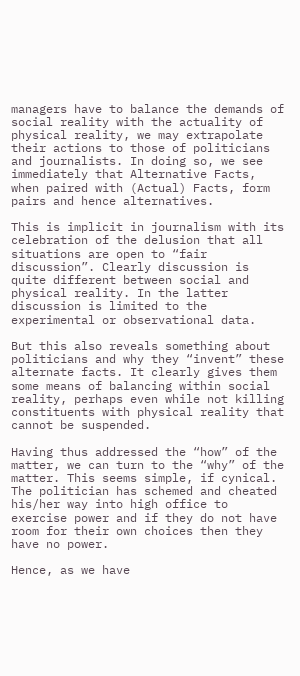managers have to balance the demands of social reality with the actuality of physical reality, we may extrapolate their actions to those of politicians and journalists. In doing so, we see immediately that Alternative Facts, when paired with (Actual) Facts, form pairs and hence alternatives.

This is implicit in journalism with its celebration of the delusion that all situations are open to “fair discussion”. Clearly discussion is quite different between social and physical reality. In the latter discussion is limited to the experimental or observational data.

But this also reveals something about politicians and why they “invent” these alternate facts. It clearly gives them some means of balancing within social reality, perhaps even while not killing constituents with physical reality that cannot be suspended.

Having thus addressed the “how” of the matter, we can turn to the “why” of the matter. This seems simple, if cynical. The politician has schemed and cheated his/her way into high office to exercise power and if they do not have room for their own choices then they have no power.

Hence, as we have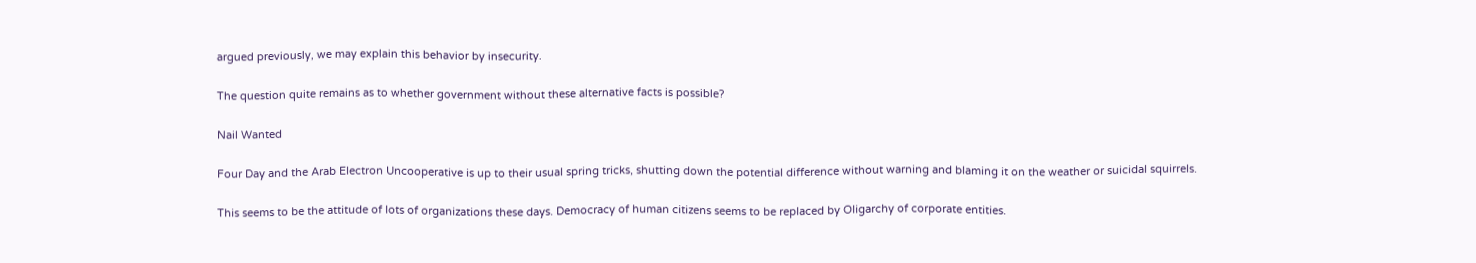argued previously, we may explain this behavior by insecurity.

The question quite remains as to whether government without these alternative facts is possible?

Nail Wanted

Four Day and the Arab Electron Uncooperative is up to their usual spring tricks, shutting down the potential difference without warning and blaming it on the weather or suicidal squirrels.

This seems to be the attitude of lots of organizations these days. Democracy of human citizens seems to be replaced by Oligarchy of corporate entities.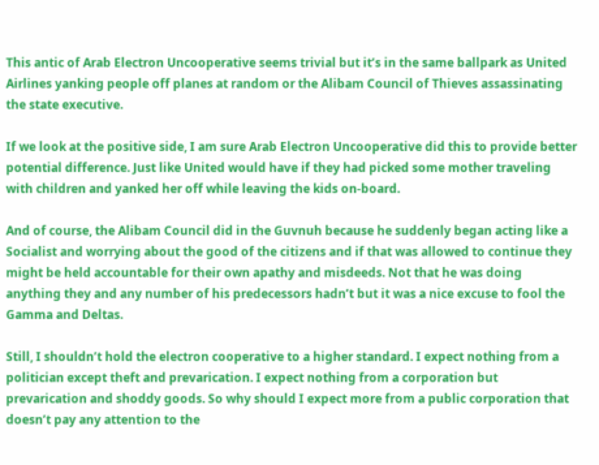This antic of Arab Electron Uncooperative seems trivial but it’s in the same ballpark as United Airlines yanking people off planes at random or the Alibam Council of Thieves assassinating the state executive.

If we look at the positive side, I am sure Arab Electron Uncooperative did this to provide better potential difference. Just like United would have if they had picked some mother traveling with children and yanked her off while leaving the kids on-board.

And of course, the Alibam Council did in the Guvnuh because he suddenly began acting like a Socialist and worrying about the good of the citizens and if that was allowed to continue they might be held accountable for their own apathy and misdeeds. Not that he was doing anything they and any number of his predecessors hadn’t but it was a nice excuse to fool the Gamma and Deltas.

Still, I shouldn’t hold the electron cooperative to a higher standard. I expect nothing from a politician except theft and prevarication. I expect nothing from a corporation but prevarication and shoddy goods. So why should I expect more from a public corporation that doesn’t pay any attention to the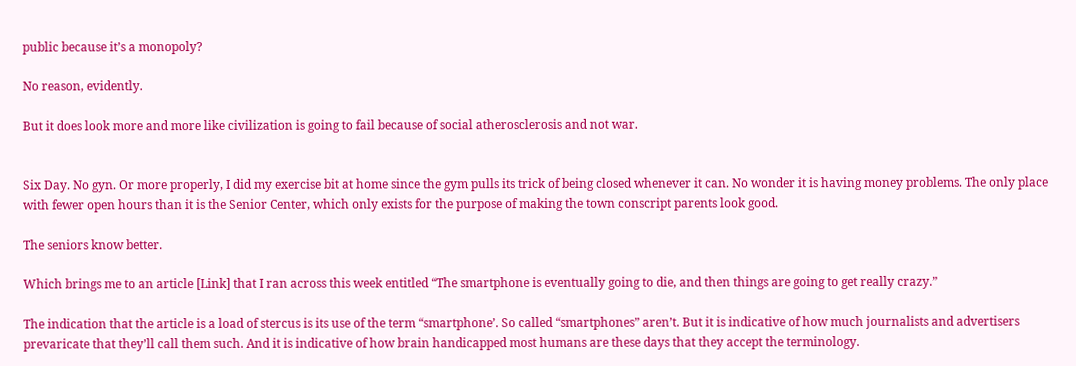public because it’s a monopoly?

No reason, evidently.

But it does look more and more like civilization is going to fail because of social atherosclerosis and not war.


Six Day. No gyn. Or more properly, I did my exercise bit at home since the gym pulls its trick of being closed whenever it can. No wonder it is having money problems. The only place with fewer open hours than it is the Senior Center, which only exists for the purpose of making the town conscript parents look good.

The seniors know better.

Which brings me to an article [Link] that I ran across this week entitled “The smartphone is eventually going to die, and then things are going to get really crazy.”

The indication that the article is a load of stercus is its use of the term “smartphone’. So called “smartphones” aren’t. But it is indicative of how much journalists and advertisers prevaricate that they’ll call them such. And it is indicative of how brain handicapped most humans are these days that they accept the terminology.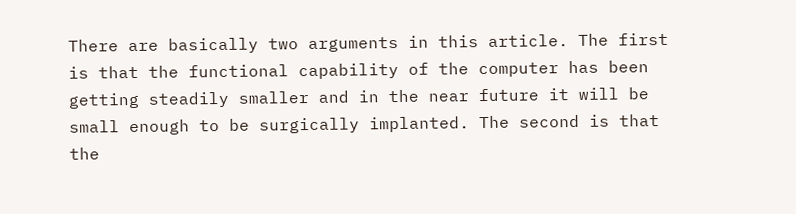There are basically two arguments in this article. The first is that the functional capability of the computer has been getting steadily smaller and in the near future it will be small enough to be surgically implanted. The second is that the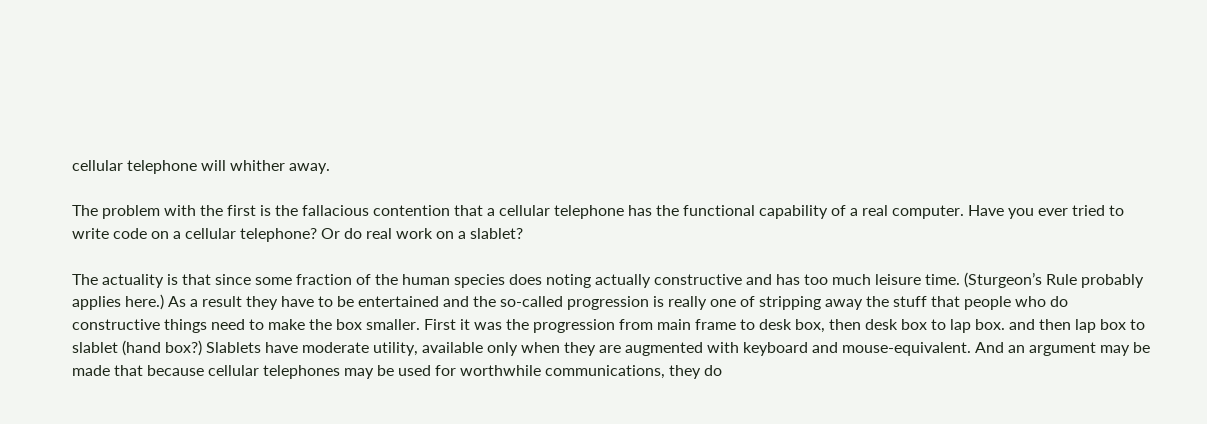cellular telephone will whither away.

The problem with the first is the fallacious contention that a cellular telephone has the functional capability of a real computer. Have you ever tried to write code on a cellular telephone? Or do real work on a slablet?

The actuality is that since some fraction of the human species does noting actually constructive and has too much leisure time. (Sturgeon’s Rule probably applies here.) As a result they have to be entertained and the so-called progression is really one of stripping away the stuff that people who do constructive things need to make the box smaller. First it was the progression from main frame to desk box, then desk box to lap box. and then lap box to slablet (hand box?) Slablets have moderate utility, available only when they are augmented with keyboard and mouse-equivalent. And an argument may be made that because cellular telephones may be used for worthwhile communications, they do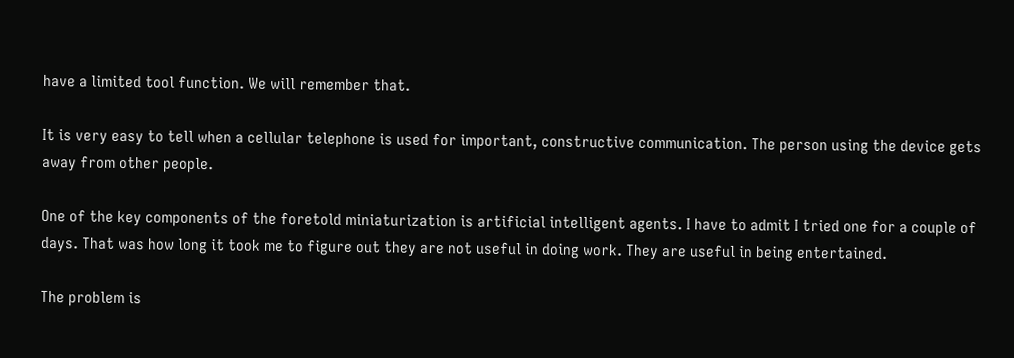have a limited tool function. We will remember that.

It is very easy to tell when a cellular telephone is used for important, constructive communication. The person using the device gets away from other people.

One of the key components of the foretold miniaturization is artificial intelligent agents. I have to admit I tried one for a couple of days. That was how long it took me to figure out they are not useful in doing work. They are useful in being entertained.

The problem is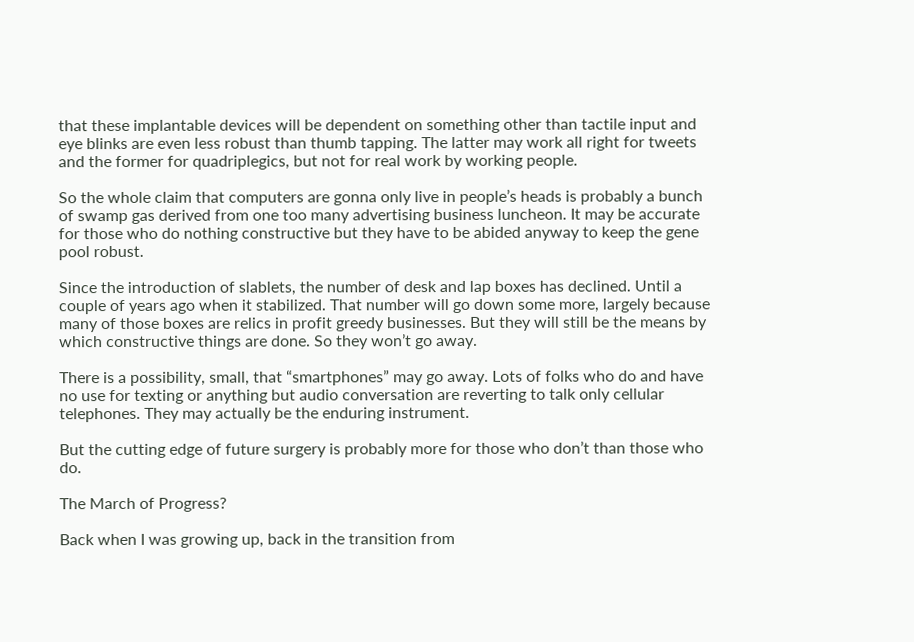that these implantable devices will be dependent on something other than tactile input and eye blinks are even less robust than thumb tapping. The latter may work all right for tweets and the former for quadriplegics, but not for real work by working people.

So the whole claim that computers are gonna only live in people’s heads is probably a bunch of swamp gas derived from one too many advertising business luncheon. It may be accurate for those who do nothing constructive but they have to be abided anyway to keep the gene pool robust.

Since the introduction of slablets, the number of desk and lap boxes has declined. Until a couple of years ago when it stabilized. That number will go down some more, largely because many of those boxes are relics in profit greedy businesses. But they will still be the means by which constructive things are done. So they won’t go away.

There is a possibility, small, that “smartphones” may go away. Lots of folks who do and have no use for texting or anything but audio conversation are reverting to talk only cellular telephones. They may actually be the enduring instrument.

But the cutting edge of future surgery is probably more for those who don’t than those who do.

The March of Progress?

Back when I was growing up, back in the transition from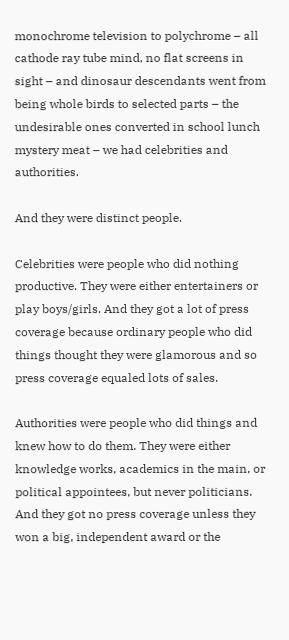monochrome television to polychrome – all cathode ray tube mind, no flat screens in sight – and dinosaur descendants went from being whole birds to selected parts – the undesirable ones converted in school lunch mystery meat – we had celebrities and authorities.

And they were distinct people.

Celebrities were people who did nothing productive. They were either entertainers or play boys/girls. And they got a lot of press coverage because ordinary people who did things thought they were glamorous and so press coverage equaled lots of sales.

Authorities were people who did things and knew how to do them. They were either knowledge works, academics in the main, or political appointees, but never politicians. And they got no press coverage unless they won a big, independent award or the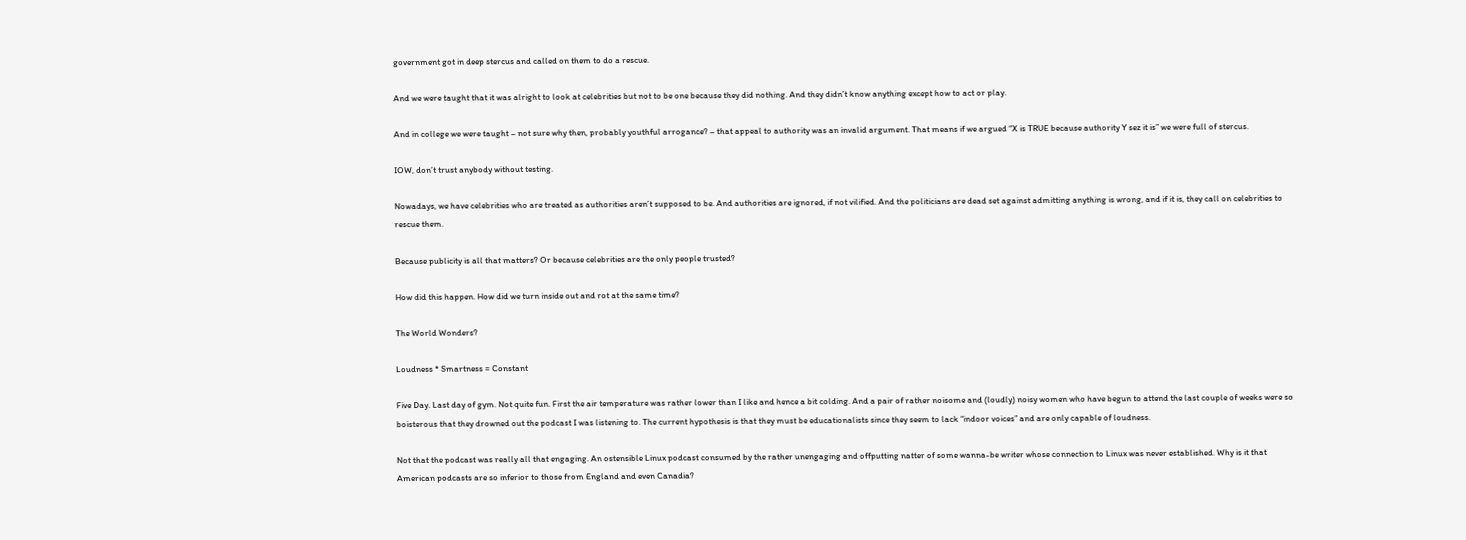government got in deep stercus and called on them to do a rescue.

And we were taught that it was alright to look at celebrities but not to be one because they did nothing. And they didn’t know anything except how to act or play.

And in college we were taught – not sure why then, probably youthful arrogance? – that appeal to authority was an invalid argument. That means if we argued “X is TRUE because authority Y sez it is” we were full of stercus.

IOW, don’t trust anybody without testing.

Nowadays, we have celebrities who are treated as authorities aren’t supposed to be. And authorities are ignored, if not vilified. And the politicians are dead set against admitting anything is wrong, and if it is, they call on celebrities to rescue them.

Because publicity is all that matters? Or because celebrities are the only people trusted?

How did this happen. How did we turn inside out and rot at the same time?

The World Wonders?

Loudness * Smartness = Constant

Five Day. Last day of gym. Not quite fun. First the air temperature was rather lower than I like and hence a bit colding. And a pair of rather noisome and (loudly) noisy women who have begun to attend the last couple of weeks were so boisterous that they drowned out the podcast I was listening to. The current hypothesis is that they must be educationalists since they seem to lack “indoor voices” and are only capable of loudness.

Not that the podcast was really all that engaging. An ostensible Linux podcast consumed by the rather unengaging and offputting natter of some wanna-be writer whose connection to Linux was never established. Why is it that American podcasts are so inferior to those from England and even Canadia?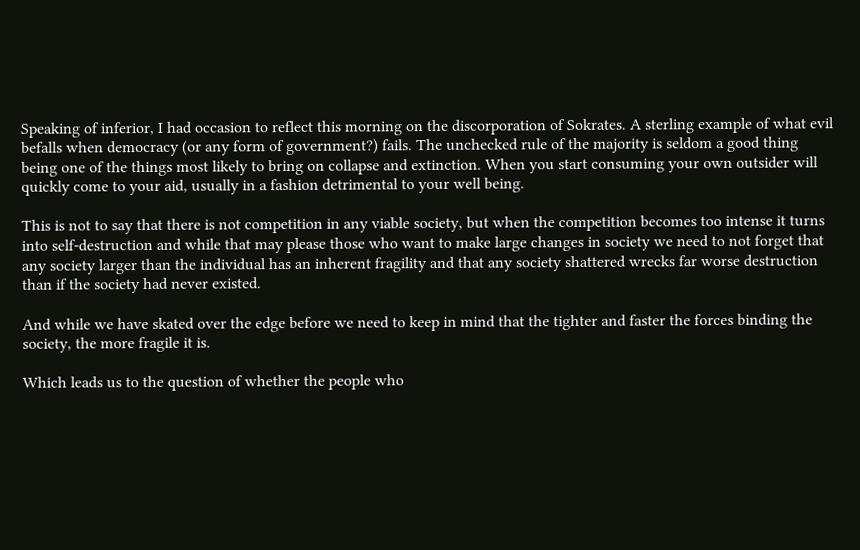Speaking of inferior, I had occasion to reflect this morning on the discorporation of Sokrates. A sterling example of what evil befalls when democracy (or any form of government?) fails. The unchecked rule of the majority is seldom a good thing being one of the things most likely to bring on collapse and extinction. When you start consuming your own outsider will quickly come to your aid, usually in a fashion detrimental to your well being.

This is not to say that there is not competition in any viable society, but when the competition becomes too intense it turns into self-destruction and while that may please those who want to make large changes in society we need to not forget that any society larger than the individual has an inherent fragility and that any society shattered wrecks far worse destruction than if the society had never existed.

And while we have skated over the edge before we need to keep in mind that the tighter and faster the forces binding the society, the more fragile it is.

Which leads us to the question of whether the people who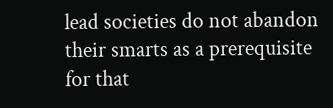lead societies do not abandon their smarts as a prerequisite for that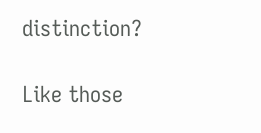distinction?

Like those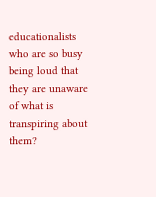educationalists who are so busy being loud that they are unaware of what is transpiring about them?